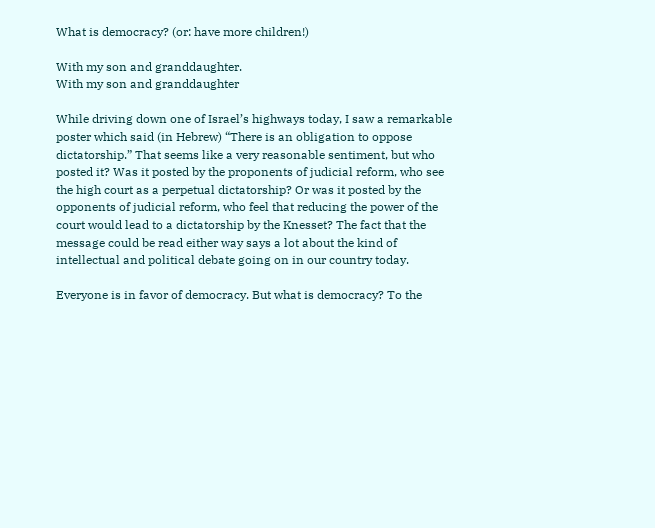What is democracy? (or: have more children!)

With my son and granddaughter.
With my son and granddaughter

While driving down one of Israel’s highways today, I saw a remarkable poster which said (in Hebrew) “There is an obligation to oppose dictatorship.” That seems like a very reasonable sentiment, but who posted it? Was it posted by the proponents of judicial reform, who see the high court as a perpetual dictatorship? Or was it posted by the opponents of judicial reform, who feel that reducing the power of the court would lead to a dictatorship by the Knesset? The fact that the message could be read either way says a lot about the kind of intellectual and political debate going on in our country today.

Everyone is in favor of democracy. But what is democracy? To the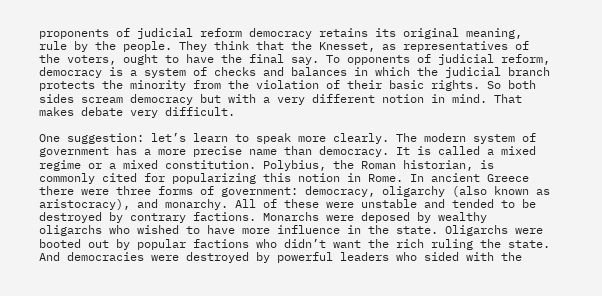proponents of judicial reform democracy retains its original meaning, rule by the people. They think that the Knesset, as representatives of the voters, ought to have the final say. To opponents of judicial reform, democracy is a system of checks and balances in which the judicial branch protects the minority from the violation of their basic rights. So both sides scream democracy but with a very different notion in mind. That makes debate very difficult.

One suggestion: let’s learn to speak more clearly. The modern system of government has a more precise name than democracy. It is called a mixed regime or a mixed constitution. Polybius, the Roman historian, is commonly cited for popularizing this notion in Rome. In ancient Greece there were three forms of government: democracy, oligarchy (also known as aristocracy), and monarchy. All of these were unstable and tended to be destroyed by contrary factions. Monarchs were deposed by wealthy oligarchs who wished to have more influence in the state. Oligarchs were booted out by popular factions who didn’t want the rich ruling the state. And democracies were destroyed by powerful leaders who sided with the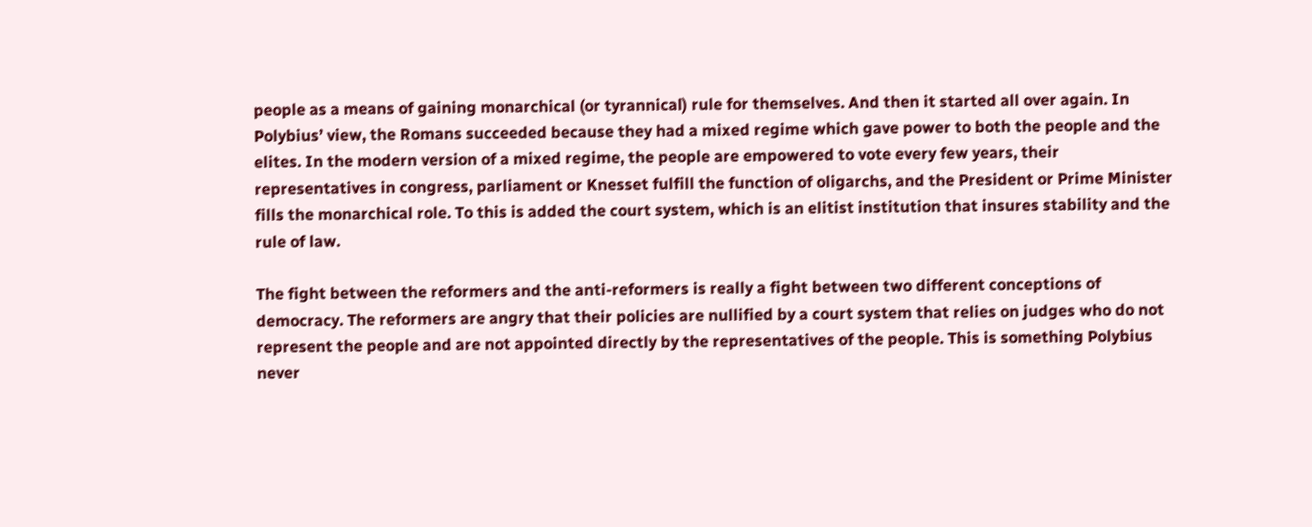people as a means of gaining monarchical (or tyrannical) rule for themselves. And then it started all over again. In Polybius’ view, the Romans succeeded because they had a mixed regime which gave power to both the people and the elites. In the modern version of a mixed regime, the people are empowered to vote every few years, their representatives in congress, parliament or Knesset fulfill the function of oligarchs, and the President or Prime Minister fills the monarchical role. To this is added the court system, which is an elitist institution that insures stability and the rule of law.

The fight between the reformers and the anti-reformers is really a fight between two different conceptions of democracy. The reformers are angry that their policies are nullified by a court system that relies on judges who do not represent the people and are not appointed directly by the representatives of the people. This is something Polybius never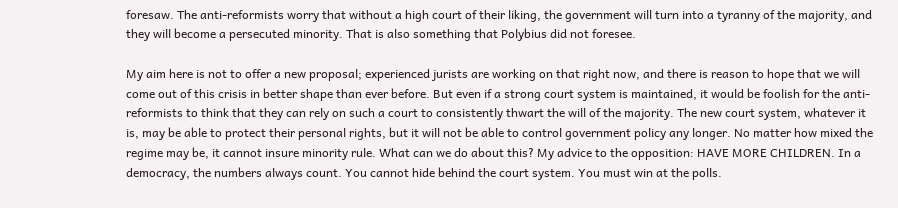foresaw. The anti-reformists worry that without a high court of their liking, the government will turn into a tyranny of the majority, and they will become a persecuted minority. That is also something that Polybius did not foresee.

My aim here is not to offer a new proposal; experienced jurists are working on that right now, and there is reason to hope that we will come out of this crisis in better shape than ever before. But even if a strong court system is maintained, it would be foolish for the anti-reformists to think that they can rely on such a court to consistently thwart the will of the majority. The new court system, whatever it is, may be able to protect their personal rights, but it will not be able to control government policy any longer. No matter how mixed the regime may be, it cannot insure minority rule. What can we do about this? My advice to the opposition: HAVE MORE CHILDREN. In a democracy, the numbers always count. You cannot hide behind the court system. You must win at the polls.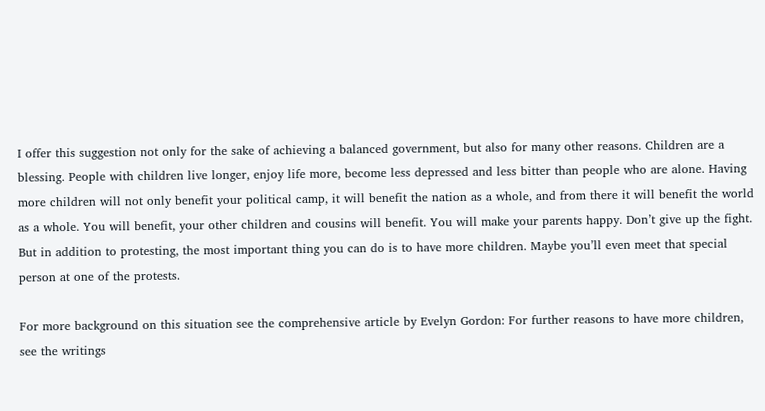I offer this suggestion not only for the sake of achieving a balanced government, but also for many other reasons. Children are a blessing. People with children live longer, enjoy life more, become less depressed and less bitter than people who are alone. Having more children will not only benefit your political camp, it will benefit the nation as a whole, and from there it will benefit the world as a whole. You will benefit, your other children and cousins will benefit. You will make your parents happy. Don’t give up the fight. But in addition to protesting, the most important thing you can do is to have more children. Maybe you’ll even meet that special person at one of the protests.

For more background on this situation see the comprehensive article by Evelyn Gordon: For further reasons to have more children, see the writings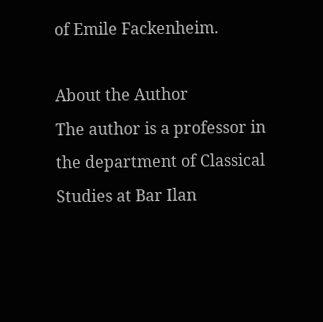of Emile Fackenheim.

About the Author
The author is a professor in the department of Classical Studies at Bar Ilan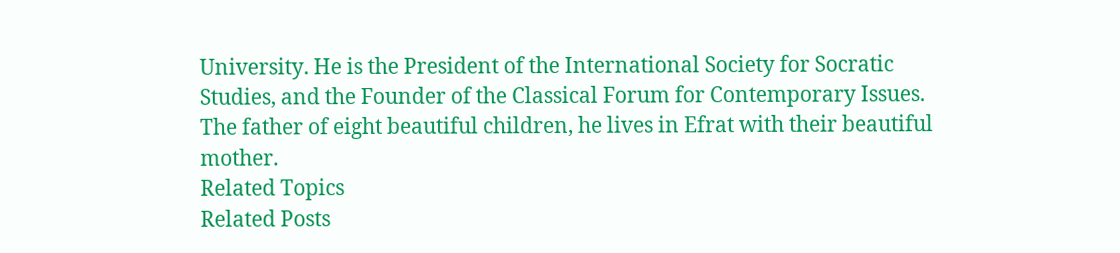University. He is the President of the International Society for Socratic Studies, and the Founder of the Classical Forum for Contemporary Issues. The father of eight beautiful children, he lives in Efrat with their beautiful mother.
Related Topics
Related Posts